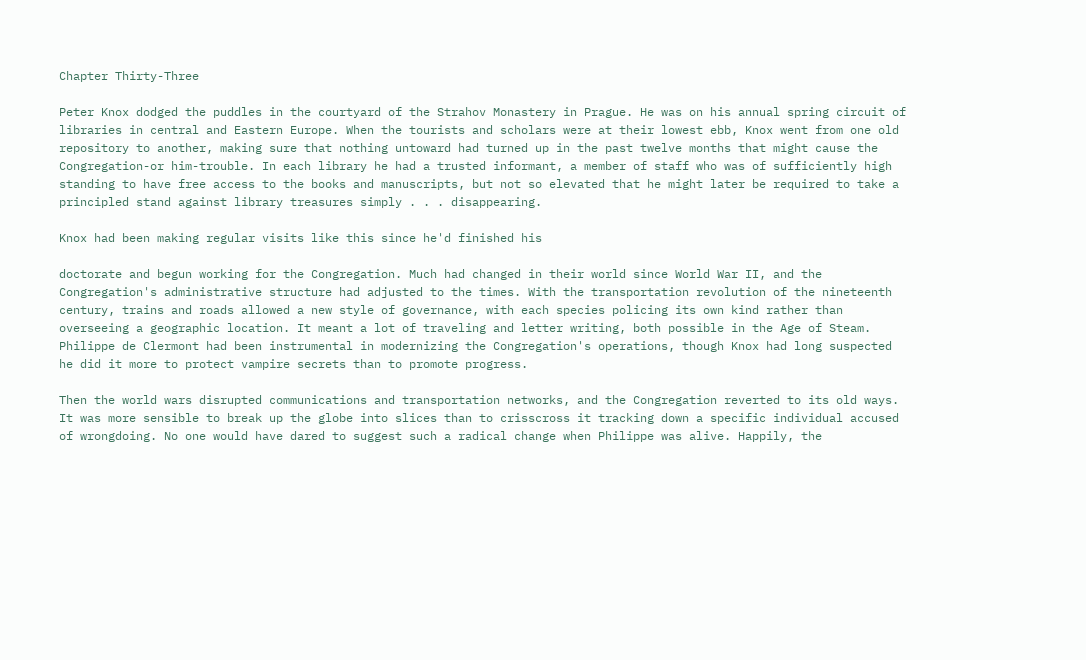Chapter Thirty-Three

Peter Knox dodged the puddles in the courtyard of the Strahov Monastery in Prague. He was on his annual spring circuit of libraries in central and Eastern Europe. When the tourists and scholars were at their lowest ebb, Knox went from one old repository to another, making sure that nothing untoward had turned up in the past twelve months that might cause the Congregation-or him-trouble. In each library he had a trusted informant, a member of staff who was of sufficiently high standing to have free access to the books and manuscripts, but not so elevated that he might later be required to take a principled stand against library treasures simply . . . disappearing.

Knox had been making regular visits like this since he'd finished his

doctorate and begun working for the Congregation. Much had changed in their world since World War II, and the Congregation's administrative structure had adjusted to the times. With the transportation revolution of the nineteenth century, trains and roads allowed a new style of governance, with each species policing its own kind rather than overseeing a geographic location. It meant a lot of traveling and letter writing, both possible in the Age of Steam. Philippe de Clermont had been instrumental in modernizing the Congregation's operations, though Knox had long suspected he did it more to protect vampire secrets than to promote progress.

Then the world wars disrupted communications and transportation networks, and the Congregation reverted to its old ways. It was more sensible to break up the globe into slices than to crisscross it tracking down a specific individual accused of wrongdoing. No one would have dared to suggest such a radical change when Philippe was alive. Happily, the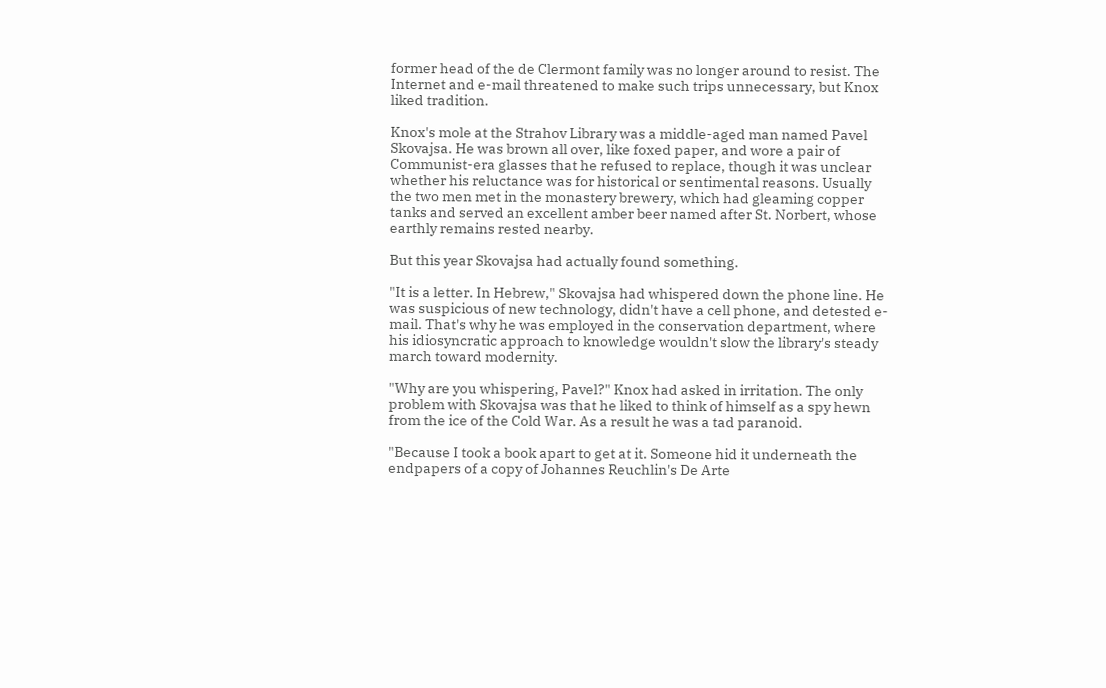former head of the de Clermont family was no longer around to resist. The Internet and e-mail threatened to make such trips unnecessary, but Knox liked tradition.

Knox's mole at the Strahov Library was a middle-aged man named Pavel Skovajsa. He was brown all over, like foxed paper, and wore a pair of Communist-era glasses that he refused to replace, though it was unclear whether his reluctance was for historical or sentimental reasons. Usually the two men met in the monastery brewery, which had gleaming copper tanks and served an excellent amber beer named after St. Norbert, whose earthly remains rested nearby.

But this year Skovajsa had actually found something.

"It is a letter. In Hebrew," Skovajsa had whispered down the phone line. He was suspicious of new technology, didn't have a cell phone, and detested e-mail. That's why he was employed in the conservation department, where his idiosyncratic approach to knowledge wouldn't slow the library's steady march toward modernity.

"Why are you whispering, Pavel?" Knox had asked in irritation. The only problem with Skovajsa was that he liked to think of himself as a spy hewn from the ice of the Cold War. As a result he was a tad paranoid.

"Because I took a book apart to get at it. Someone hid it underneath the endpapers of a copy of Johannes Reuchlin's De Arte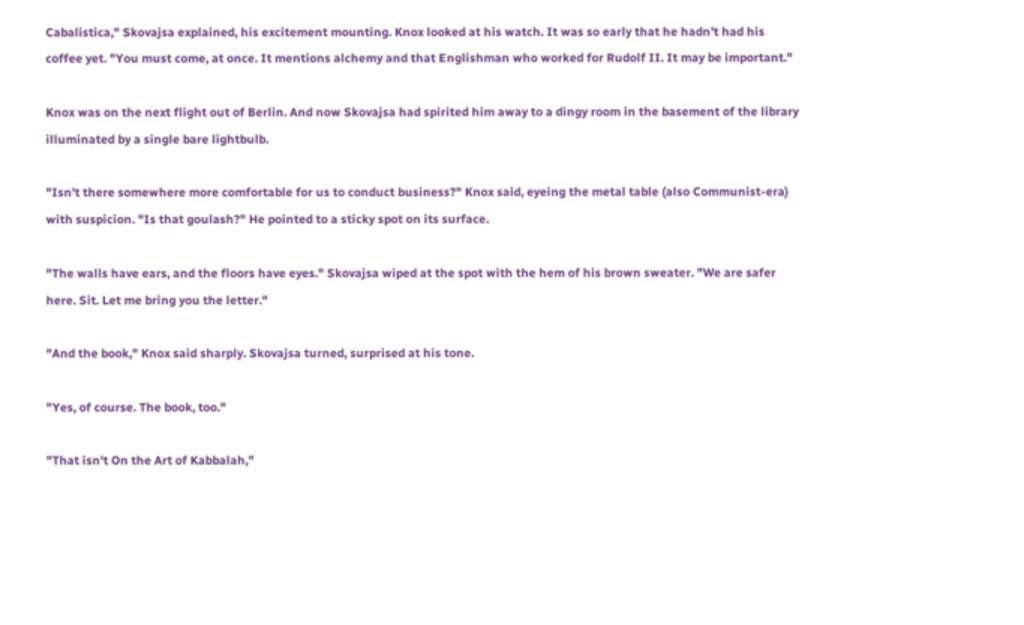Cabalistica," Skovajsa explained, his excitement mounting. Knox looked at his watch. It was so early that he hadn't had his coffee yet. "You must come, at once. It mentions alchemy and that Englishman who worked for Rudolf II. It may be important."

Knox was on the next flight out of Berlin. And now Skovajsa had spirited him away to a dingy room in the basement of the library illuminated by a single bare lightbulb.

"Isn't there somewhere more comfortable for us to conduct business?" Knox said, eyeing the metal table (also Communist-era) with suspicion. "Is that goulash?" He pointed to a sticky spot on its surface.

"The walls have ears, and the floors have eyes." Skovajsa wiped at the spot with the hem of his brown sweater. "We are safer here. Sit. Let me bring you the letter."

"And the book," Knox said sharply. Skovajsa turned, surprised at his tone.

"Yes, of course. The book, too."

"That isn't On the Art of Kabbalah,"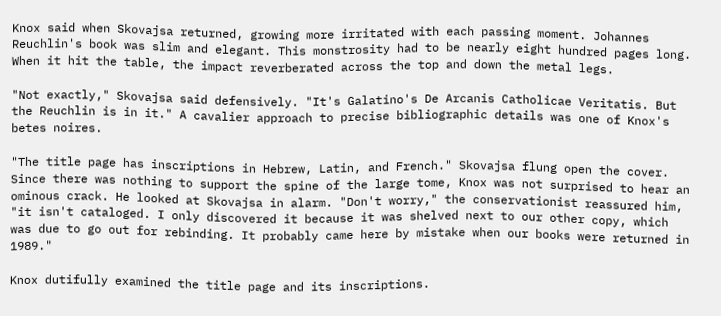Knox said when Skovajsa returned, growing more irritated with each passing moment. Johannes Reuchlin's book was slim and elegant. This monstrosity had to be nearly eight hundred pages long. When it hit the table, the impact reverberated across the top and down the metal legs.

"Not exactly," Skovajsa said defensively. "It's Galatino's De Arcanis Catholicae Veritatis. But the Reuchlin is in it." A cavalier approach to precise bibliographic details was one of Knox's betes noires.

"The title page has inscriptions in Hebrew, Latin, and French." Skovajsa flung open the cover. Since there was nothing to support the spine of the large tome, Knox was not surprised to hear an ominous crack. He looked at Skovajsa in alarm. "Don't worry," the conservationist reassured him, "it isn't cataloged. I only discovered it because it was shelved next to our other copy, which was due to go out for rebinding. It probably came here by mistake when our books were returned in 1989."

Knox dutifully examined the title page and its inscriptions.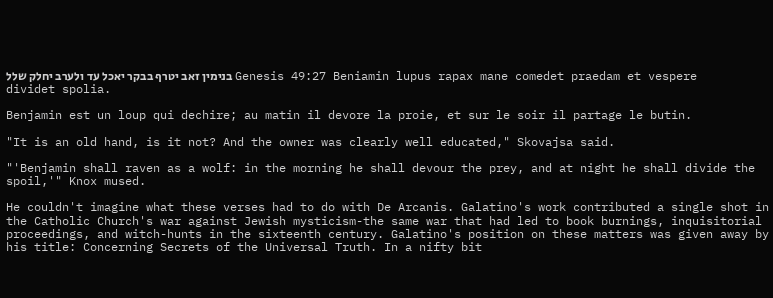בנימין זאב יטרף בבקר יאכל עד ולערב יחלק שלל Genesis 49:27 Beniamin lupus rapax mane comedet praedam et vespere dividet spolia.

Benjamin est un loup qui dechire; au matin il devore la proie, et sur le soir il partage le butin.

"It is an old hand, is it not? And the owner was clearly well educated," Skovajsa said.

"'Benjamin shall raven as a wolf: in the morning he shall devour the prey, and at night he shall divide the spoil,'" Knox mused.

He couldn't imagine what these verses had to do with De Arcanis. Galatino's work contributed a single shot in the Catholic Church's war against Jewish mysticism-the same war that had led to book burnings, inquisitorial proceedings, and witch-hunts in the sixteenth century. Galatino's position on these matters was given away by his title: Concerning Secrets of the Universal Truth. In a nifty bit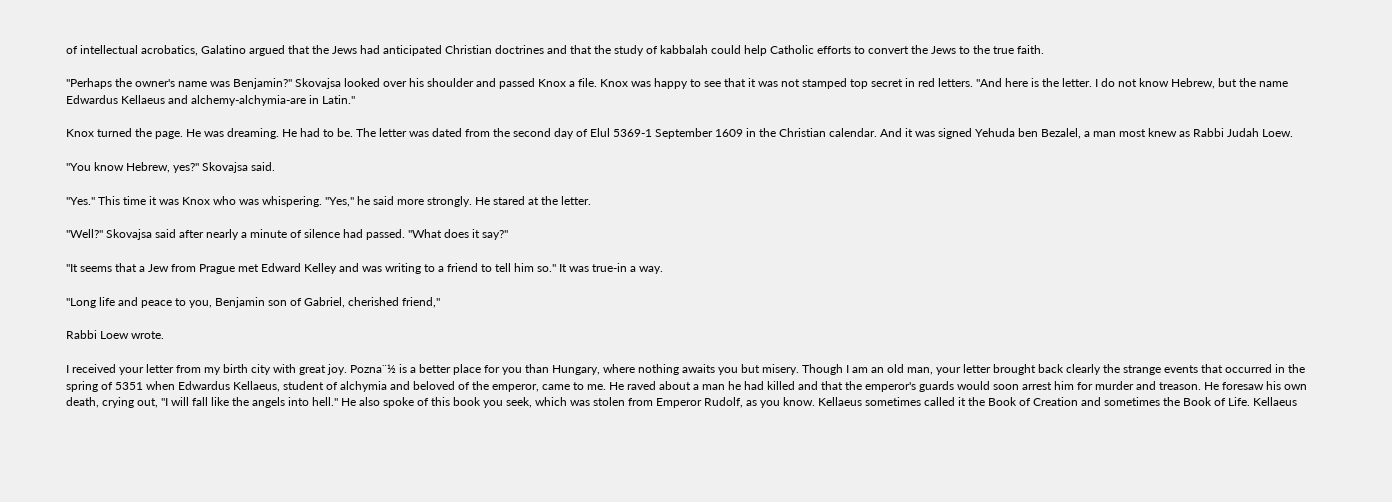of intellectual acrobatics, Galatino argued that the Jews had anticipated Christian doctrines and that the study of kabbalah could help Catholic efforts to convert the Jews to the true faith.

"Perhaps the owner's name was Benjamin?" Skovajsa looked over his shoulder and passed Knox a file. Knox was happy to see that it was not stamped top secret in red letters. "And here is the letter. I do not know Hebrew, but the name Edwardus Kellaeus and alchemy-alchymia-are in Latin."

Knox turned the page. He was dreaming. He had to be. The letter was dated from the second day of Elul 5369-1 September 1609 in the Christian calendar. And it was signed Yehuda ben Bezalel, a man most knew as Rabbi Judah Loew.

"You know Hebrew, yes?" Skovajsa said.

"Yes." This time it was Knox who was whispering. "Yes," he said more strongly. He stared at the letter.

"Well?" Skovajsa said after nearly a minute of silence had passed. "What does it say?"

"It seems that a Jew from Prague met Edward Kelley and was writing to a friend to tell him so." It was true-in a way.

"Long life and peace to you, Benjamin son of Gabriel, cherished friend,"

Rabbi Loew wrote.

I received your letter from my birth city with great joy. Pozna¨½ is a better place for you than Hungary, where nothing awaits you but misery. Though I am an old man, your letter brought back clearly the strange events that occurred in the spring of 5351 when Edwardus Kellaeus, student of alchymia and beloved of the emperor, came to me. He raved about a man he had killed and that the emperor's guards would soon arrest him for murder and treason. He foresaw his own death, crying out, "I will fall like the angels into hell." He also spoke of this book you seek, which was stolen from Emperor Rudolf, as you know. Kellaeus sometimes called it the Book of Creation and sometimes the Book of Life. Kellaeus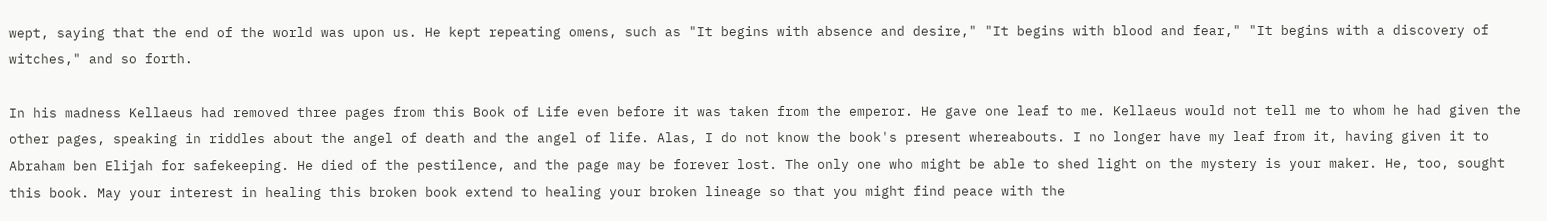wept, saying that the end of the world was upon us. He kept repeating omens, such as "It begins with absence and desire," "It begins with blood and fear," "It begins with a discovery of witches," and so forth.

In his madness Kellaeus had removed three pages from this Book of Life even before it was taken from the emperor. He gave one leaf to me. Kellaeus would not tell me to whom he had given the other pages, speaking in riddles about the angel of death and the angel of life. Alas, I do not know the book's present whereabouts. I no longer have my leaf from it, having given it to Abraham ben Elijah for safekeeping. He died of the pestilence, and the page may be forever lost. The only one who might be able to shed light on the mystery is your maker. He, too, sought this book. May your interest in healing this broken book extend to healing your broken lineage so that you might find peace with the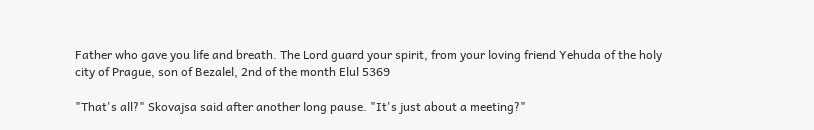Father who gave you life and breath. The Lord guard your spirit, from your loving friend Yehuda of the holy city of Prague, son of Bezalel, 2nd of the month Elul 5369

"That's all?" Skovajsa said after another long pause. "It's just about a meeting?"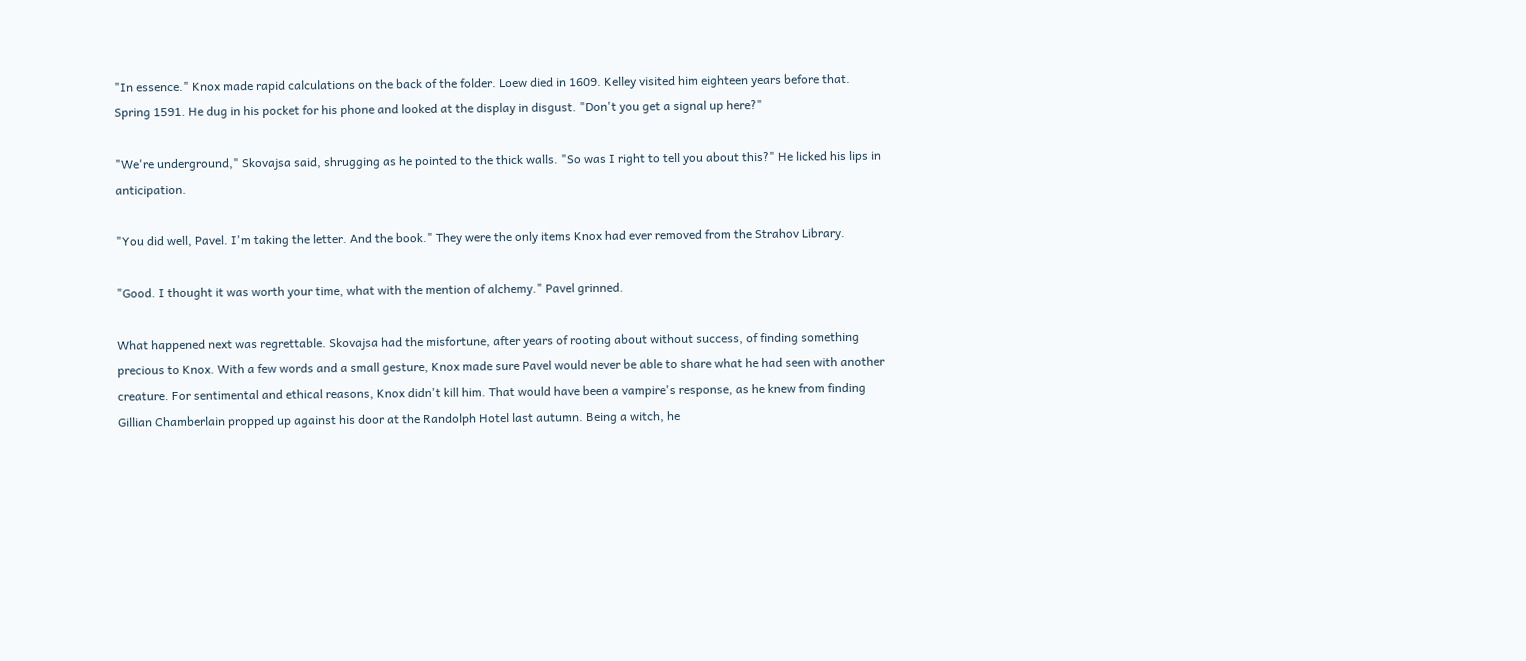"In essence." Knox made rapid calculations on the back of the folder. Loew died in 1609. Kelley visited him eighteen years before that. Spring 1591. He dug in his pocket for his phone and looked at the display in disgust. "Don't you get a signal up here?"

"We're underground," Skovajsa said, shrugging as he pointed to the thick walls. "So was I right to tell you about this?" He licked his lips in anticipation.

"You did well, Pavel. I'm taking the letter. And the book." They were the only items Knox had ever removed from the Strahov Library.

"Good. I thought it was worth your time, what with the mention of alchemy." Pavel grinned.

What happened next was regrettable. Skovajsa had the misfortune, after years of rooting about without success, of finding something precious to Knox. With a few words and a small gesture, Knox made sure Pavel would never be able to share what he had seen with another creature. For sentimental and ethical reasons, Knox didn't kill him. That would have been a vampire's response, as he knew from finding Gillian Chamberlain propped up against his door at the Randolph Hotel last autumn. Being a witch, he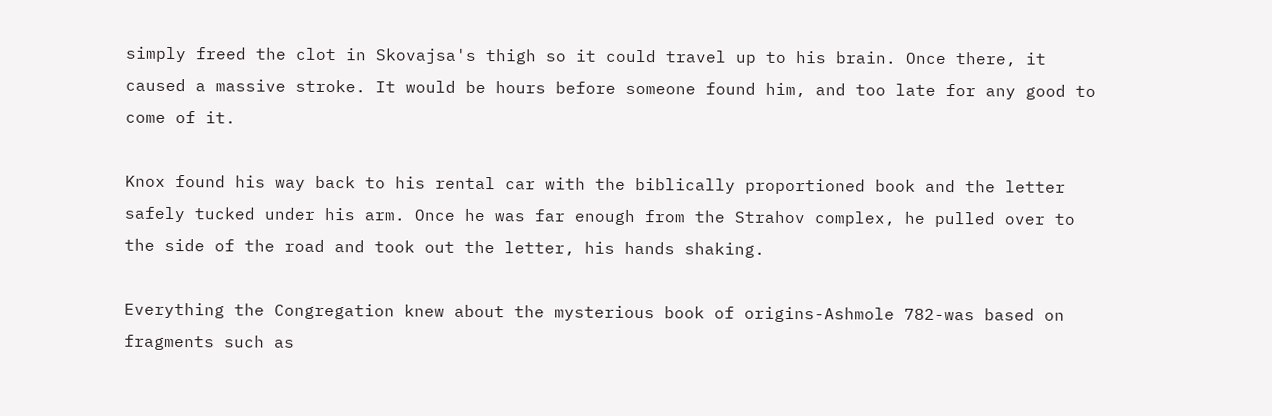simply freed the clot in Skovajsa's thigh so it could travel up to his brain. Once there, it caused a massive stroke. It would be hours before someone found him, and too late for any good to come of it.

Knox found his way back to his rental car with the biblically proportioned book and the letter safely tucked under his arm. Once he was far enough from the Strahov complex, he pulled over to the side of the road and took out the letter, his hands shaking.

Everything the Congregation knew about the mysterious book of origins-Ashmole 782-was based on fragments such as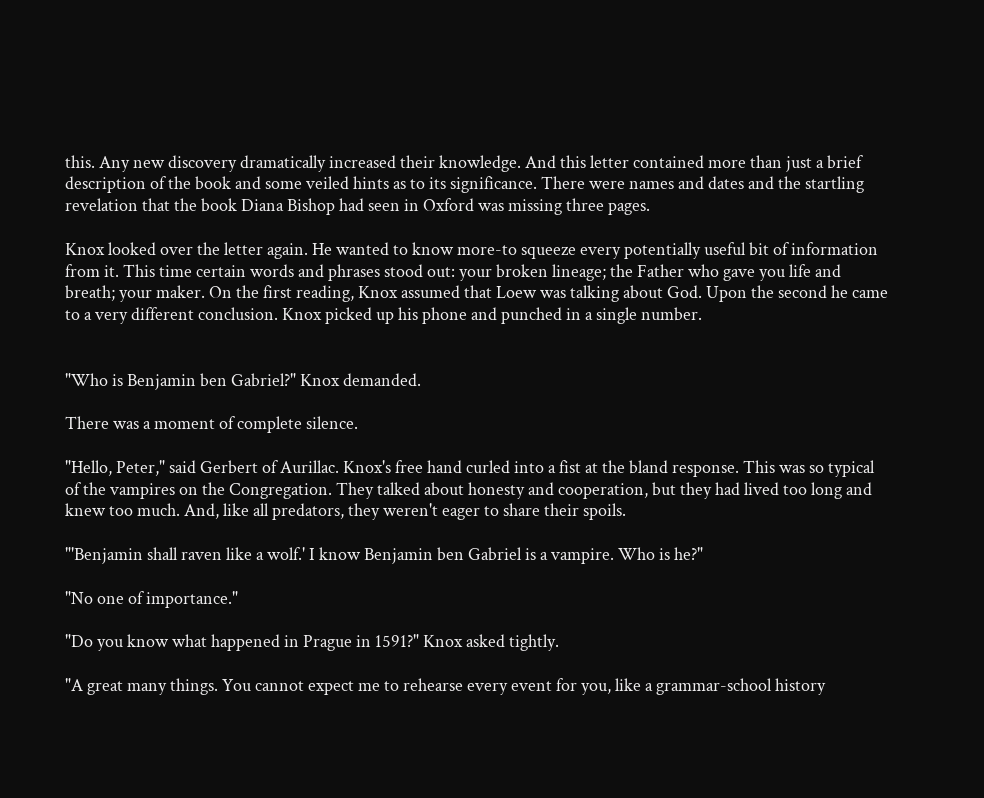this. Any new discovery dramatically increased their knowledge. And this letter contained more than just a brief description of the book and some veiled hints as to its significance. There were names and dates and the startling revelation that the book Diana Bishop had seen in Oxford was missing three pages.

Knox looked over the letter again. He wanted to know more-to squeeze every potentially useful bit of information from it. This time certain words and phrases stood out: your broken lineage; the Father who gave you life and breath; your maker. On the first reading, Knox assumed that Loew was talking about God. Upon the second he came to a very different conclusion. Knox picked up his phone and punched in a single number.


"Who is Benjamin ben Gabriel?" Knox demanded.

There was a moment of complete silence.

"Hello, Peter," said Gerbert of Aurillac. Knox's free hand curled into a fist at the bland response. This was so typical of the vampires on the Congregation. They talked about honesty and cooperation, but they had lived too long and knew too much. And, like all predators, they weren't eager to share their spoils.

"'Benjamin shall raven like a wolf.' I know Benjamin ben Gabriel is a vampire. Who is he?"

"No one of importance."

"Do you know what happened in Prague in 1591?" Knox asked tightly.

"A great many things. You cannot expect me to rehearse every event for you, like a grammar-school history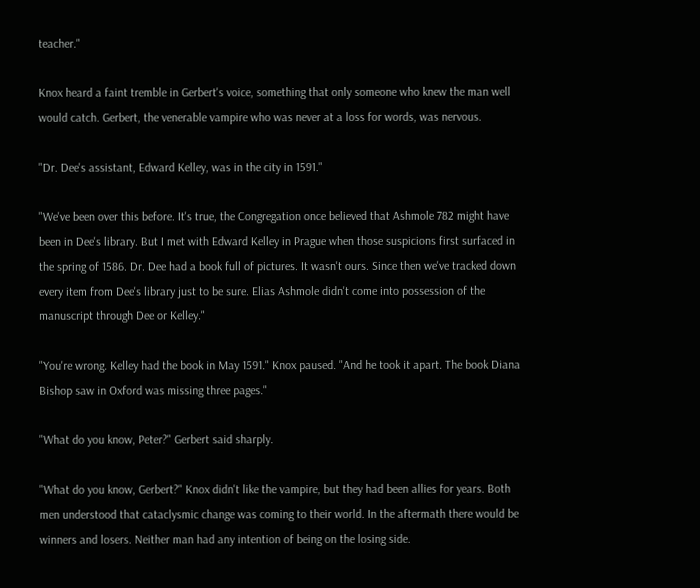teacher."

Knox heard a faint tremble in Gerbert's voice, something that only someone who knew the man well would catch. Gerbert, the venerable vampire who was never at a loss for words, was nervous.

"Dr. Dee's assistant, Edward Kelley, was in the city in 1591."

"We've been over this before. It's true, the Congregation once believed that Ashmole 782 might have been in Dee's library. But I met with Edward Kelley in Prague when those suspicions first surfaced in the spring of 1586. Dr. Dee had a book full of pictures. It wasn't ours. Since then we've tracked down every item from Dee's library just to be sure. Elias Ashmole didn't come into possession of the manuscript through Dee or Kelley."

"You're wrong. Kelley had the book in May 1591." Knox paused. "And he took it apart. The book Diana Bishop saw in Oxford was missing three pages."

"What do you know, Peter?" Gerbert said sharply.

"What do you know, Gerbert?" Knox didn't like the vampire, but they had been allies for years. Both men understood that cataclysmic change was coming to their world. In the aftermath there would be winners and losers. Neither man had any intention of being on the losing side.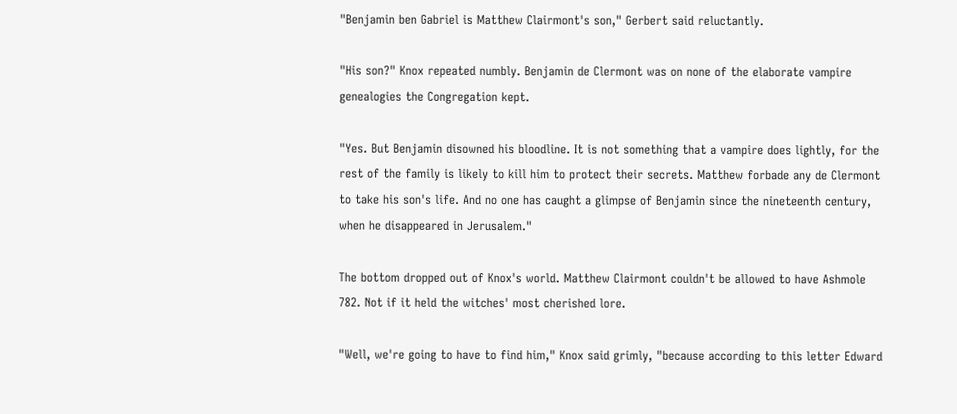"Benjamin ben Gabriel is Matthew Clairmont's son," Gerbert said reluctantly.

"His son?" Knox repeated numbly. Benjamin de Clermont was on none of the elaborate vampire genealogies the Congregation kept.

"Yes. But Benjamin disowned his bloodline. It is not something that a vampire does lightly, for the rest of the family is likely to kill him to protect their secrets. Matthew forbade any de Clermont to take his son's life. And no one has caught a glimpse of Benjamin since the nineteenth century, when he disappeared in Jerusalem."

The bottom dropped out of Knox's world. Matthew Clairmont couldn't be allowed to have Ashmole 782. Not if it held the witches' most cherished lore.

"Well, we're going to have to find him," Knox said grimly, "because according to this letter Edward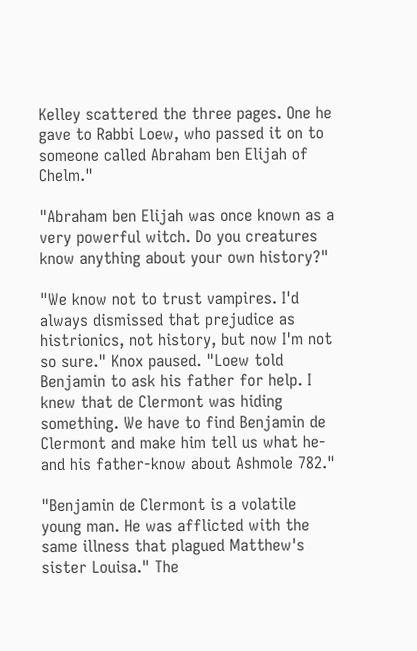Kelley scattered the three pages. One he gave to Rabbi Loew, who passed it on to someone called Abraham ben Elijah of Chelm."

"Abraham ben Elijah was once known as a very powerful witch. Do you creatures know anything about your own history?"

"We know not to trust vampires. I'd always dismissed that prejudice as histrionics, not history, but now I'm not so sure." Knox paused. "Loew told Benjamin to ask his father for help. I knew that de Clermont was hiding something. We have to find Benjamin de Clermont and make him tell us what he-and his father-know about Ashmole 782."

"Benjamin de Clermont is a volatile young man. He was afflicted with the same illness that plagued Matthew's sister Louisa." The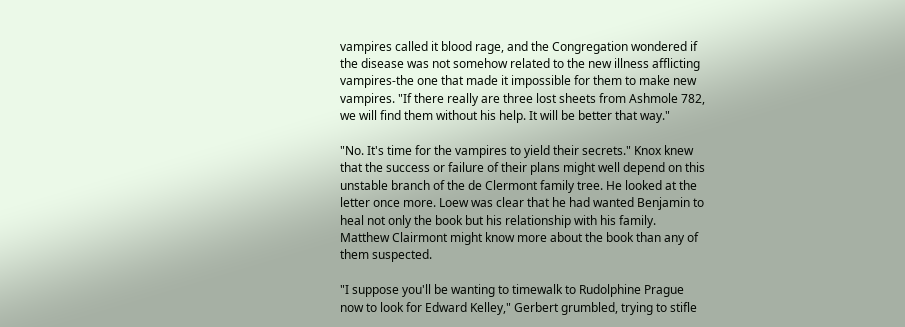vampires called it blood rage, and the Congregation wondered if the disease was not somehow related to the new illness afflicting vampires-the one that made it impossible for them to make new vampires. "If there really are three lost sheets from Ashmole 782, we will find them without his help. It will be better that way."

"No. It's time for the vampires to yield their secrets." Knox knew that the success or failure of their plans might well depend on this unstable branch of the de Clermont family tree. He looked at the letter once more. Loew was clear that he had wanted Benjamin to heal not only the book but his relationship with his family. Matthew Clairmont might know more about the book than any of them suspected.

"I suppose you'll be wanting to timewalk to Rudolphine Prague now to look for Edward Kelley," Gerbert grumbled, trying to stifle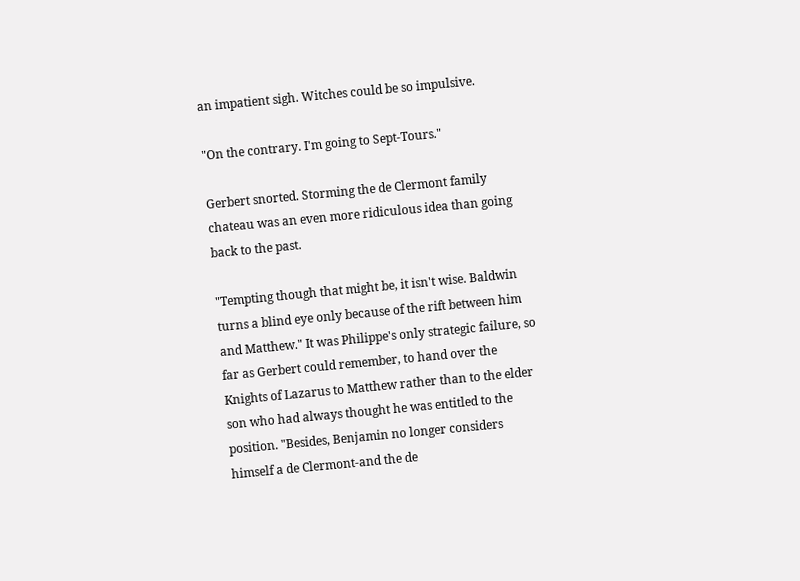an impatient sigh. Witches could be so impulsive.

"On the contrary. I'm going to Sept-Tours."

Gerbert snorted. Storming the de Clermont family chateau was an even more ridiculous idea than going back to the past.

"Tempting though that might be, it isn't wise. Baldwin turns a blind eye only because of the rift between him and Matthew." It was Philippe's only strategic failure, so far as Gerbert could remember, to hand over the Knights of Lazarus to Matthew rather than to the elder son who had always thought he was entitled to the position. "Besides, Benjamin no longer considers himself a de Clermont-and the de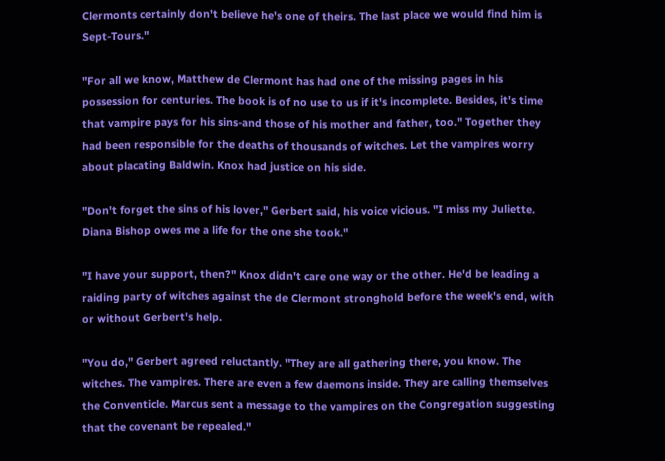Clermonts certainly don't believe he's one of theirs. The last place we would find him is Sept-Tours."

"For all we know, Matthew de Clermont has had one of the missing pages in his possession for centuries. The book is of no use to us if it's incomplete. Besides, it's time that vampire pays for his sins-and those of his mother and father, too." Together they had been responsible for the deaths of thousands of witches. Let the vampires worry about placating Baldwin. Knox had justice on his side.

"Don't forget the sins of his lover," Gerbert said, his voice vicious. "I miss my Juliette. Diana Bishop owes me a life for the one she took."

"I have your support, then?" Knox didn't care one way or the other. He'd be leading a raiding party of witches against the de Clermont stronghold before the week's end, with or without Gerbert's help.

"You do," Gerbert agreed reluctantly. "They are all gathering there, you know. The witches. The vampires. There are even a few daemons inside. They are calling themselves the Conventicle. Marcus sent a message to the vampires on the Congregation suggesting that the covenant be repealed."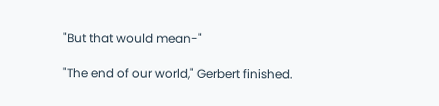"But that would mean-"

"The end of our world," Gerbert finished.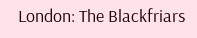London: The Blackfriars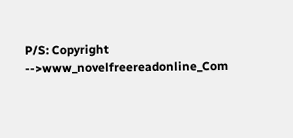P/S: Copyright -->www_novelfreereadonline_Com